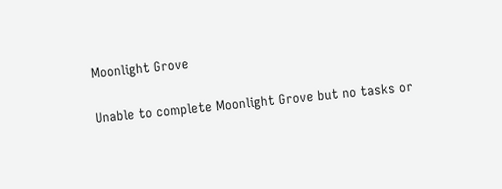Moonlight Grove

Unable to complete Moonlight Grove but no tasks or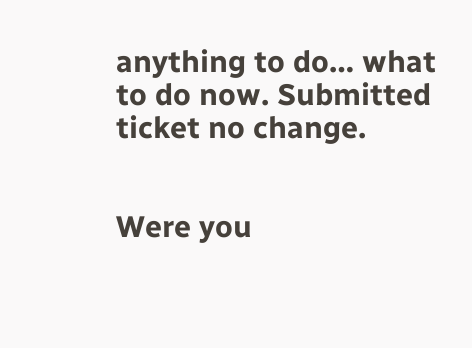anything to do… what to do now. Submitted ticket no change.


Were you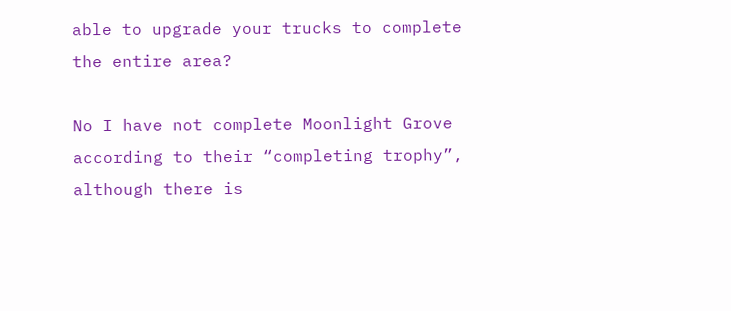able to upgrade your trucks to complete the entire area?

No I have not complete Moonlight Grove according to their “completing trophy”, although there is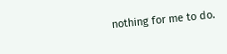nothing for me to do.